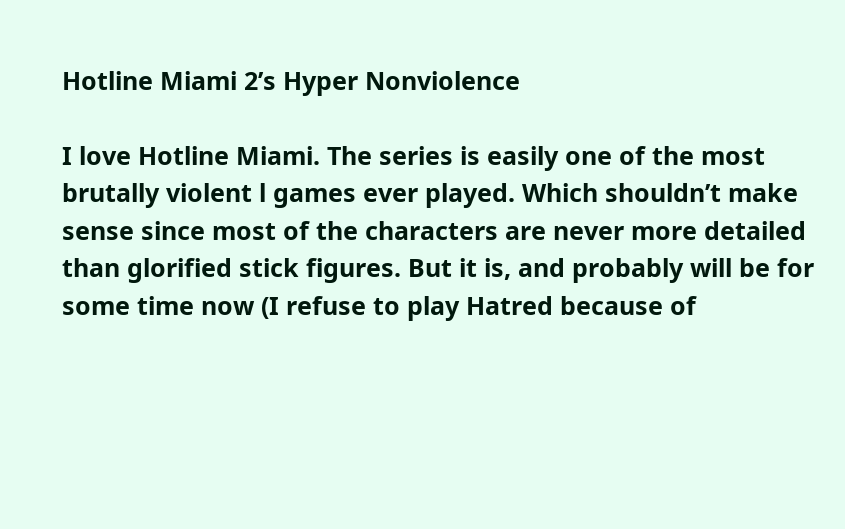Hotline Miami 2’s Hyper Nonviolence

I love Hotline Miami. The series is easily one of the most brutally violent l games ever played. Which shouldn’t make sense since most of the characters are never more detailed than glorified stick figures. But it is, and probably will be for some time now (I refuse to play Hatred because of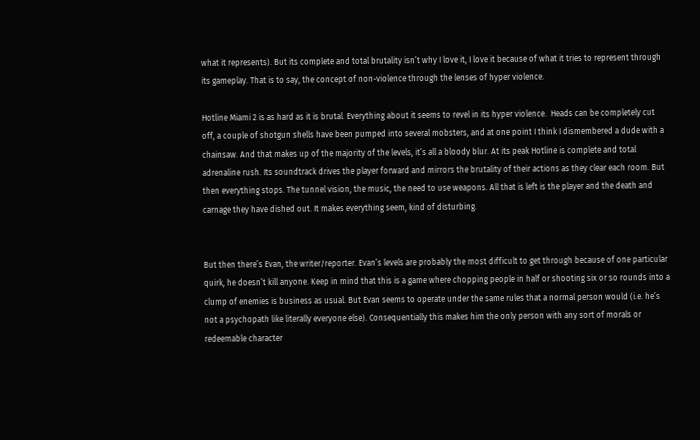what it represents). But its complete and total brutality isn’t why I love it, I love it because of what it tries to represent through its gameplay. That is to say, the concept of non-violence through the lenses of hyper violence.

Hotline Miami 2 is as hard as it is brutal. Everything about it seems to revel in its hyper violence.  Heads can be completely cut off, a couple of shotgun shells have been pumped into several mobsters, and at one point I think I dismembered a dude with a chainsaw. And that makes up of the majority of the levels, it’s all a bloody blur. At its peak Hotline is complete and total adrenaline rush. Its soundtrack drives the player forward and mirrors the brutality of their actions as they clear each room. But then everything stops. The tunnel vision, the music, the need to use weapons. All that is left is the player and the death and carnage they have dished out. It makes everything seem, kind of disturbing.


But then there’s Evan, the writer/reporter. Evan’s levels are probably the most difficult to get through because of one particular quirk, he doesn’t kill anyone. Keep in mind that this is a game where chopping people in half or shooting six or so rounds into a clump of enemies is business as usual. But Evan seems to operate under the same rules that a normal person would (i.e. he’s not a psychopath like literally everyone else). Consequentially this makes him the only person with any sort of morals or redeemable character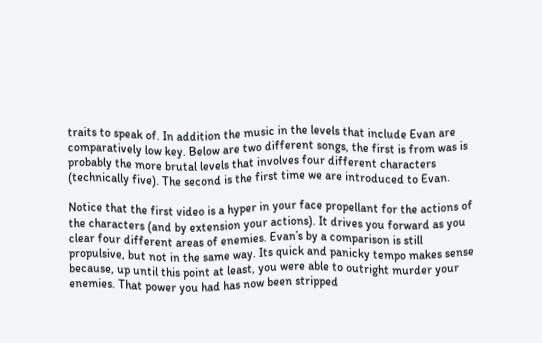traits to speak of. In addition the music in the levels that include Evan are comparatively low key. Below are two different songs, the first is from was is probably the more brutal levels that involves four different characters (technically five). The second is the first time we are introduced to Evan.

Notice that the first video is a hyper in your face propellant for the actions of the characters (and by extension your actions). It drives you forward as you clear four different areas of enemies. Evan’s by a comparison is still propulsive, but not in the same way. Its quick and panicky tempo makes sense because, up until this point at least, you were able to outright murder your enemies. That power you had has now been stripped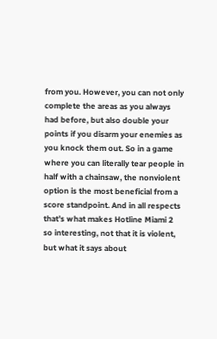from you. However, you can not only complete the areas as you always had before, but also double your points if you disarm your enemies as you knock them out. So in a game where you can literally tear people in half with a chainsaw, the nonviolent option is the most beneficial from a score standpoint. And in all respects that’s what makes Hotline Miami 2 so interesting, not that it is violent, but what it says about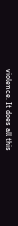violence. It does all this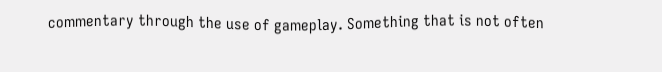commentary through the use of gameplay. Something that is not often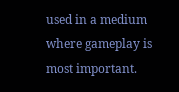used in a medium where gameplay is most important.